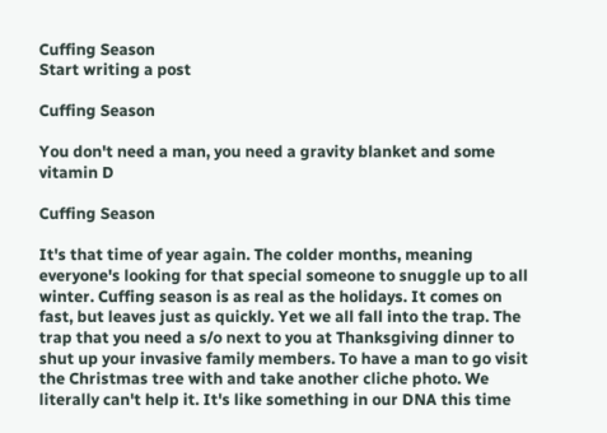Cuffing Season
Start writing a post

Cuffing Season

You don't need a man, you need a gravity blanket and some vitamin D

Cuffing Season

It's that time of year again. The colder months, meaning everyone's looking for that special someone to snuggle up to all winter. Cuffing season is as real as the holidays. It comes on fast, but leaves just as quickly. Yet we all fall into the trap. The trap that you need a s/o next to you at Thanksgiving dinner to shut up your invasive family members. To have a man to go visit the Christmas tree with and take another cliche photo. We literally can't help it. It's like something in our DNA this time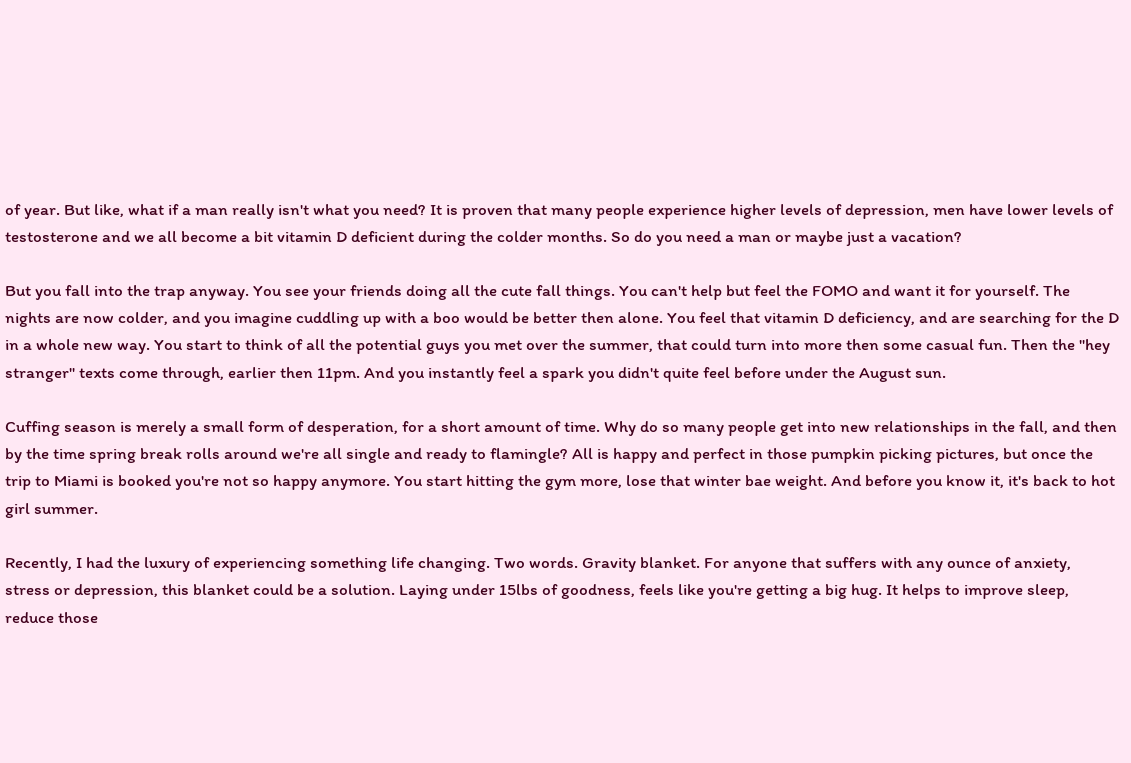of year. But like, what if a man really isn't what you need? It is proven that many people experience higher levels of depression, men have lower levels of testosterone and we all become a bit vitamin D deficient during the colder months. So do you need a man or maybe just a vacation?

But you fall into the trap anyway. You see your friends doing all the cute fall things. You can't help but feel the FOMO and want it for yourself. The nights are now colder, and you imagine cuddling up with a boo would be better then alone. You feel that vitamin D deficiency, and are searching for the D in a whole new way. You start to think of all the potential guys you met over the summer, that could turn into more then some casual fun. Then the "hey stranger" texts come through, earlier then 11pm. And you instantly feel a spark you didn't quite feel before under the August sun.

Cuffing season is merely a small form of desperation, for a short amount of time. Why do so many people get into new relationships in the fall, and then by the time spring break rolls around we're all single and ready to flamingle? All is happy and perfect in those pumpkin picking pictures, but once the trip to Miami is booked you're not so happy anymore. You start hitting the gym more, lose that winter bae weight. And before you know it, it's back to hot girl summer.

Recently, I had the luxury of experiencing something life changing. Two words. Gravity blanket. For anyone that suffers with any ounce of anxiety, stress or depression, this blanket could be a solution. Laying under 15lbs of goodness, feels like you're getting a big hug. It helps to improve sleep, reduce those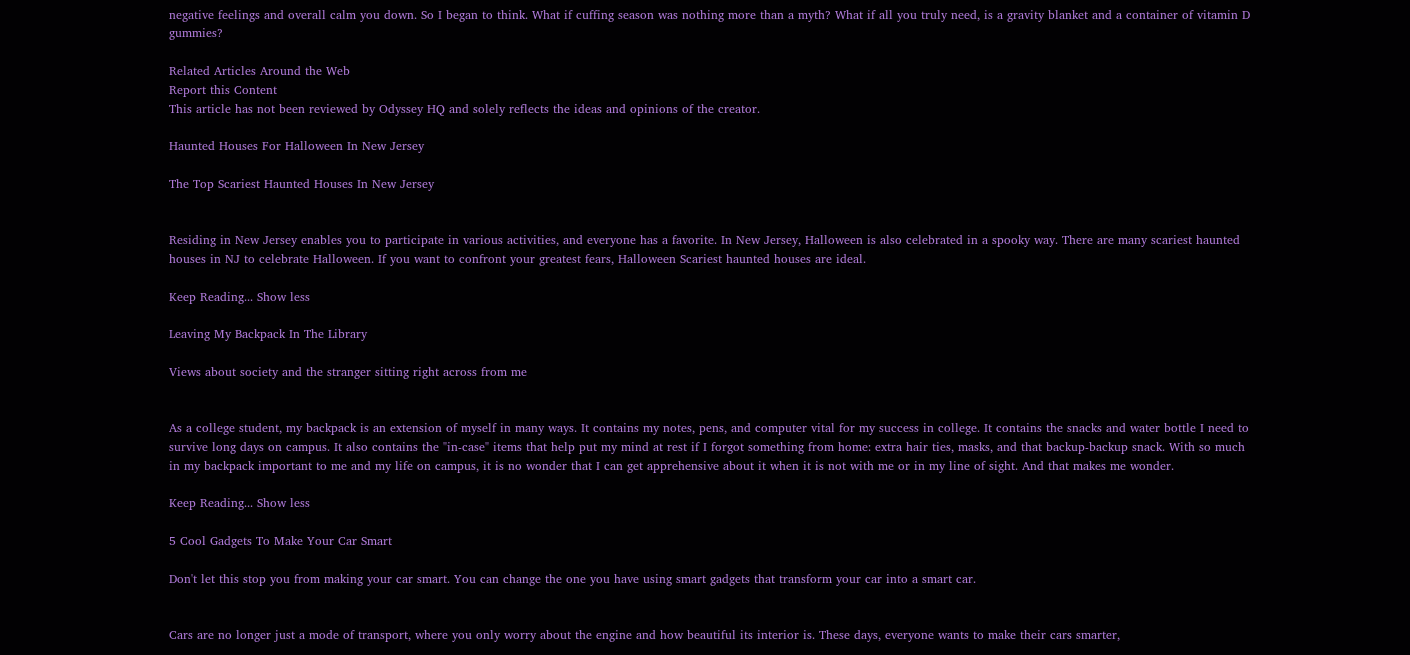negative feelings and overall calm you down. So I began to think. What if cuffing season was nothing more than a myth? What if all you truly need, is a gravity blanket and a container of vitamin D gummies?

Related Articles Around the Web
Report this Content
This article has not been reviewed by Odyssey HQ and solely reflects the ideas and opinions of the creator.

Haunted Houses For Halloween In New Jersey

The Top Scariest Haunted Houses In New Jersey


Residing in New Jersey enables you to participate in various activities, and everyone has a favorite. In New Jersey, Halloween is also celebrated in a spooky way. There are many scariest haunted houses in NJ to celebrate Halloween. If you want to confront your greatest fears, Halloween Scariest haunted houses are ideal.

Keep Reading... Show less

Leaving My Backpack In The Library

Views about society and the stranger sitting right across from me


As a college student, my backpack is an extension of myself in many ways. It contains my notes, pens, and computer vital for my success in college. It contains the snacks and water bottle I need to survive long days on campus. It also contains the "in-case" items that help put my mind at rest if I forgot something from home: extra hair ties, masks, and that backup-backup snack. With so much in my backpack important to me and my life on campus, it is no wonder that I can get apprehensive about it when it is not with me or in my line of sight. And that makes me wonder.

Keep Reading... Show less

5 Cool Gadgets To Make Your Car Smart

Don't let this stop you from making your car smart. You can change the one you have using smart gadgets that transform your car into a smart car.


Cars are no longer just a mode of transport, where you only worry about the engine and how beautiful its interior is. These days, everyone wants to make their cars smarter,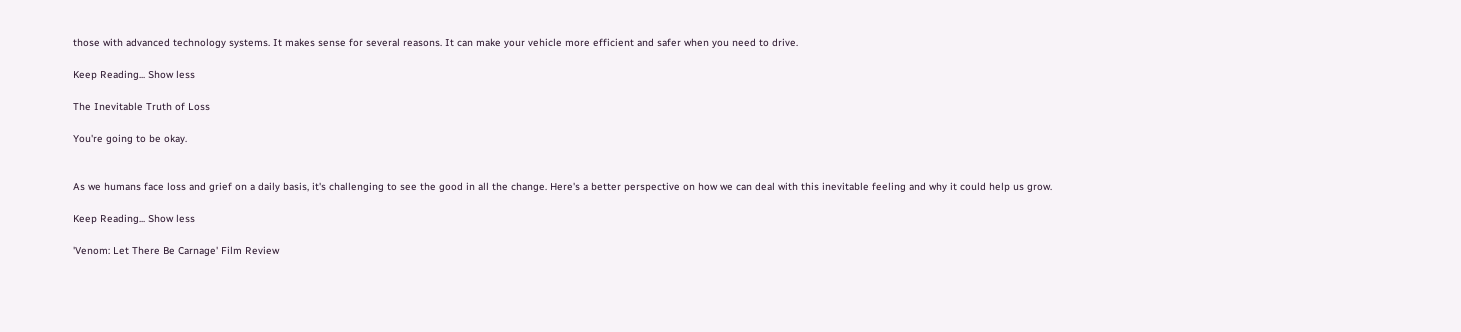those with advanced technology systems. It makes sense for several reasons. It can make your vehicle more efficient and safer when you need to drive.

Keep Reading... Show less

The Inevitable Truth of Loss

You're going to be okay.


As we humans face loss and grief on a daily basis, it's challenging to see the good in all the change. Here's a better perspective on how we can deal with this inevitable feeling and why it could help us grow.

Keep Reading... Show less

'Venom: Let There Be Carnage' Film Review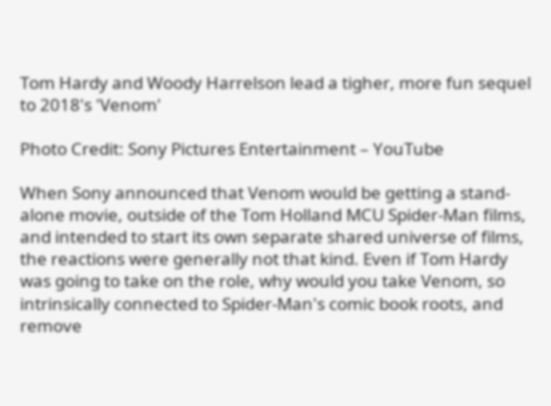Tom Hardy and Woody Harrelson lead a tigher, more fun sequel to 2018's 'Venom'

Photo Credit: Sony Pictures Entertainment – YouTube

When Sony announced that Venom would be getting a stand-alone movie, outside of the Tom Holland MCU Spider-Man films, and intended to start its own separate shared universe of films, the reactions were generally not that kind. Even if Tom Hardy was going to take on the role, why would you take Venom, so intrinsically connected to Spider-Man's comic book roots, and remove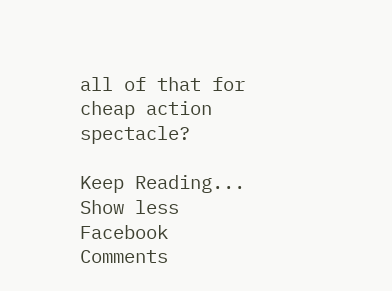all of that for cheap action spectacle?

Keep Reading... Show less
Facebook Comments